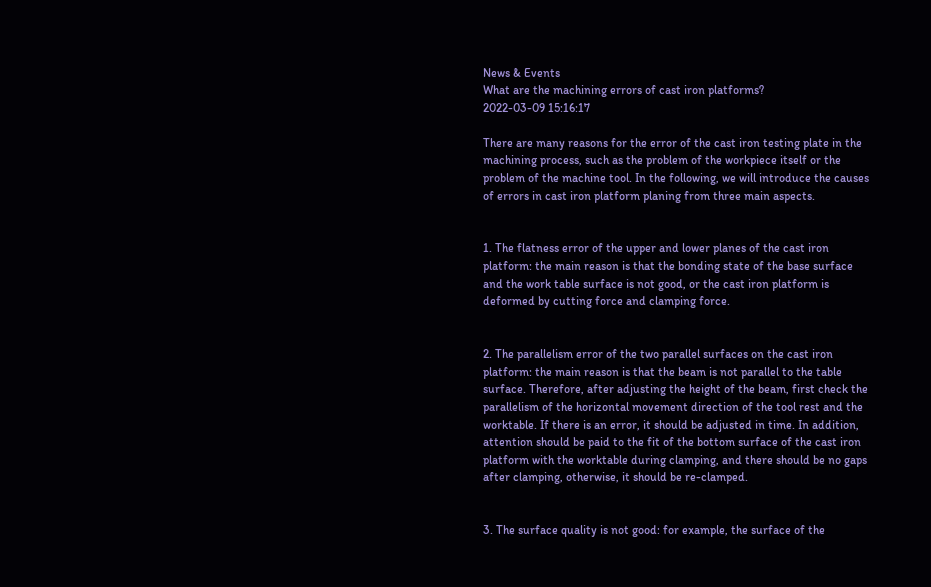News & Events
What are the machining errors of cast iron platforms?
2022-03-09 15:16:17

There are many reasons for the error of the cast iron testing plate in the machining process, such as the problem of the workpiece itself or the problem of the machine tool. In the following, we will introduce the causes of errors in cast iron platform planing from three main aspects.


1. The flatness error of the upper and lower planes of the cast iron platform: the main reason is that the bonding state of the base surface and the work table surface is not good, or the cast iron platform is deformed by cutting force and clamping force.


2. The parallelism error of the two parallel surfaces on the cast iron platform: the main reason is that the beam is not parallel to the table surface. Therefore, after adjusting the height of the beam, first check the parallelism of the horizontal movement direction of the tool rest and the worktable. If there is an error, it should be adjusted in time. In addition, attention should be paid to the fit of the bottom surface of the cast iron platform with the worktable during clamping, and there should be no gaps after clamping, otherwise, it should be re-clamped.


3. The surface quality is not good: for example, the surface of the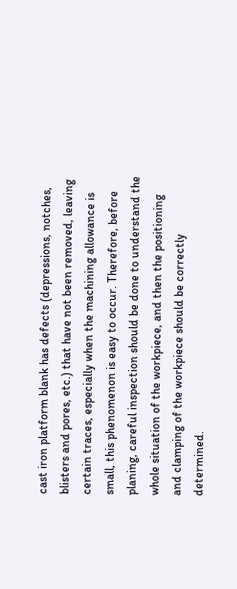cast iron platform blank has defects (depressions, notches, blisters and pores, etc.) that have not been removed, leaving certain traces, especially when the machining allowance is small, this phenomenon is easy to occur. Therefore, before planing, careful inspection should be done to understand the whole situation of the workpiece, and then the positioning and clamping of the workpiece should be correctly determined.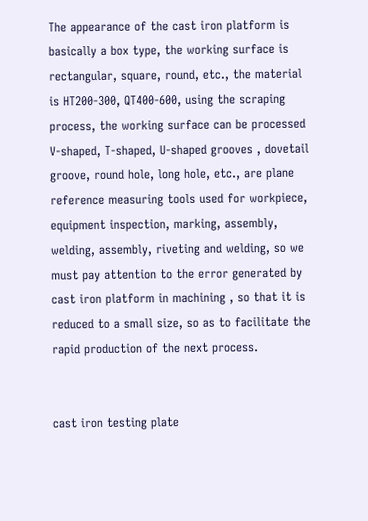The appearance of the cast iron platform is basically a box type, the working surface is rectangular, square, round, etc., the material is HT200-300, QT400-600, using the scraping process, the working surface can be processed V-shaped, T-shaped, U-shaped grooves , dovetail groove, round hole, long hole, etc., are plane reference measuring tools used for workpiece, equipment inspection, marking, assembly, welding, assembly, riveting and welding, so we must pay attention to the error generated by cast iron platform in machining , so that it is reduced to a small size, so as to facilitate the rapid production of the next process.


cast iron testing plate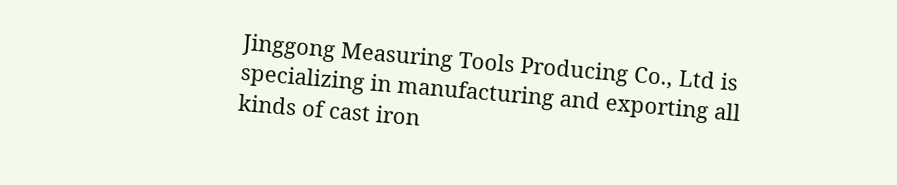Jinggong Measuring Tools Producing Co., Ltd is specializing in manufacturing and exporting all kinds of cast iron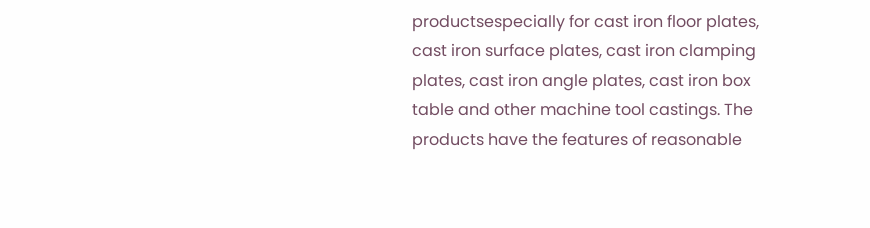productsespecially for cast iron floor plates, cast iron surface plates, cast iron clamping plates, cast iron angle plates, cast iron box table and other machine tool castings. The products have the features of reasonable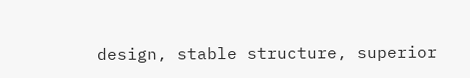design, stable structure, superior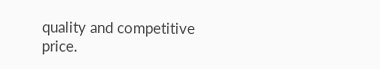quality and competitive price.